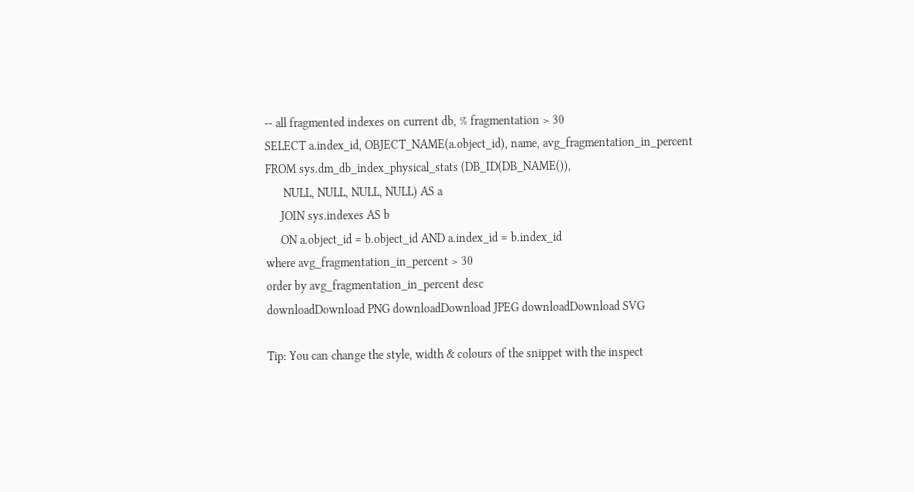-- all fragmented indexes on current db, % fragmentation > 30
SELECT a.index_id, OBJECT_NAME(a.object_id), name, avg_fragmentation_in_percent
FROM sys.dm_db_index_physical_stats (DB_ID(DB_NAME()),
      NULL, NULL, NULL, NULL) AS a
     JOIN sys.indexes AS b
     ON a.object_id = b.object_id AND a.index_id = b.index_id
where avg_fragmentation_in_percent > 30
order by avg_fragmentation_in_percent desc
downloadDownload PNG downloadDownload JPEG downloadDownload SVG

Tip: You can change the style, width & colours of the snippet with the inspect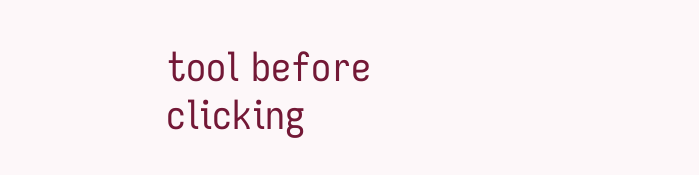tool before clicking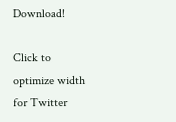Download!

Click to optimize width for Twitter